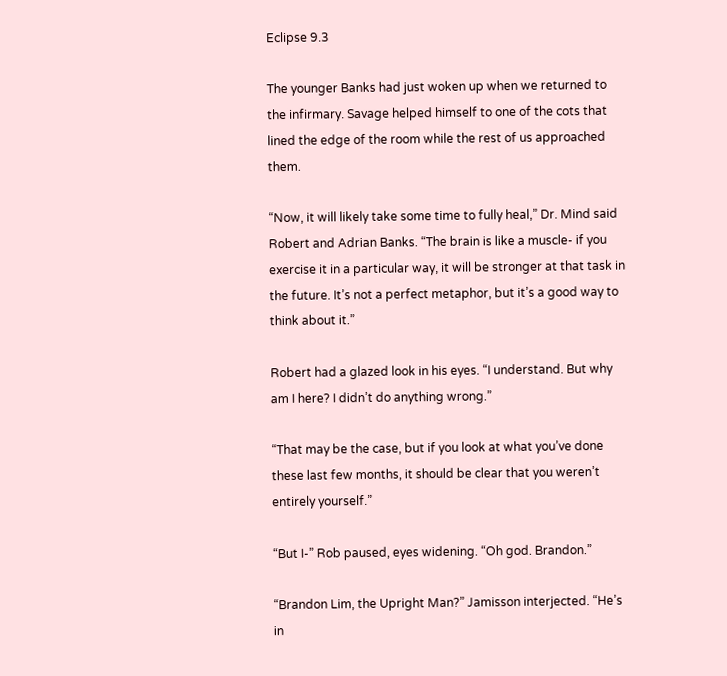Eclipse 9.3

The younger Banks had just woken up when we returned to the infirmary. Savage helped himself to one of the cots that lined the edge of the room while the rest of us approached them.

“Now, it will likely take some time to fully heal,” Dr. Mind said Robert and Adrian Banks. “The brain is like a muscle- if you exercise it in a particular way, it will be stronger at that task in the future. It’s not a perfect metaphor, but it’s a good way to think about it.”

Robert had a glazed look in his eyes. “I understand. But why am I here? I didn’t do anything wrong.”

“That may be the case, but if you look at what you’ve done these last few months, it should be clear that you weren’t entirely yourself.”

“But I-” Rob paused, eyes widening. “Oh god. Brandon.”

“Brandon Lim, the Upright Man?” Jamisson interjected. “He’s in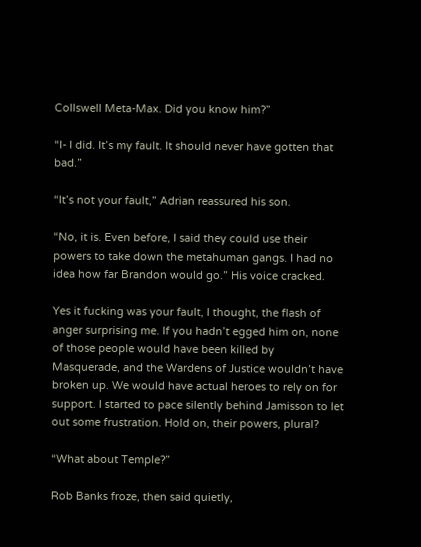Collswell Meta-Max. Did you know him?”

“I- I did. It’s my fault. It should never have gotten that bad.”

“It’s not your fault,” Adrian reassured his son.

“No, it is. Even before, I said they could use their powers to take down the metahuman gangs. I had no idea how far Brandon would go.” His voice cracked.

Yes it fucking was your fault, I thought, the flash of anger surprising me. If you hadn’t egged him on, none of those people would have been killed by Masquerade, and the Wardens of Justice wouldn’t have broken up. We would have actual heroes to rely on for support. I started to pace silently behind Jamisson to let out some frustration. Hold on, their powers, plural?

“What about Temple?”

Rob Banks froze, then said quietly,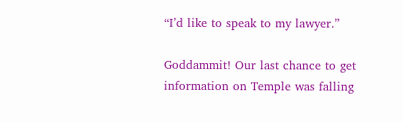“I’d like to speak to my lawyer.”

Goddammit! Our last chance to get information on Temple was falling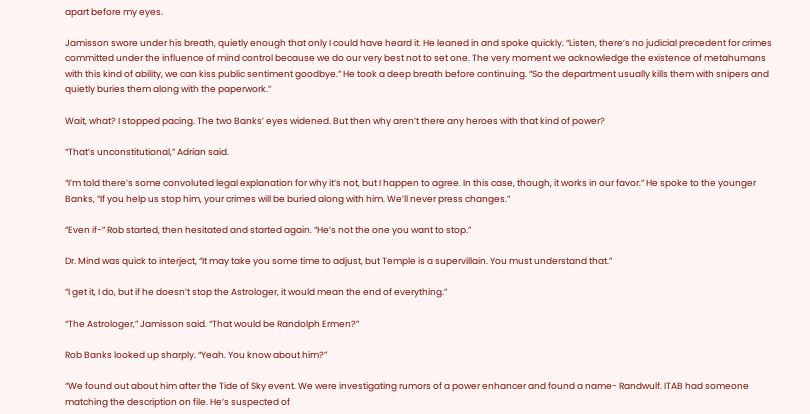apart before my eyes.

Jamisson swore under his breath, quietly enough that only I could have heard it. He leaned in and spoke quickly. “Listen, there’s no judicial precedent for crimes committed under the influence of mind control because we do our very best not to set one. The very moment we acknowledge the existence of metahumans with this kind of ability, we can kiss public sentiment goodbye.” He took a deep breath before continuing. “So the department usually kills them with snipers and quietly buries them along with the paperwork.”

Wait, what? I stopped pacing. The two Banks’ eyes widened. But then why aren’t there any heroes with that kind of power?

“That’s unconstitutional,” Adrian said.

“I’m told there’s some convoluted legal explanation for why it’s not, but I happen to agree. In this case, though, it works in our favor.” He spoke to the younger Banks, “If you help us stop him, your crimes will be buried along with him. We’ll never press changes.”

“Even if-” Rob started, then hesitated and started again. “He’s not the one you want to stop.”

Dr. Mind was quick to interject, “It may take you some time to adjust, but Temple is a supervillain. You must understand that.”

“I get it, I do, but if he doesn’t stop the Astrologer, it would mean the end of everything.”

“The Astrologer,” Jamisson said. “That would be Randolph Ermen?”

Rob Banks looked up sharply. “Yeah. You know about him?”

“We found out about him after the Tide of Sky event. We were investigating rumors of a power enhancer and found a name- Randwulf. ITAB had someone matching the description on file. He’s suspected of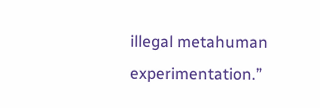illegal metahuman experimentation.”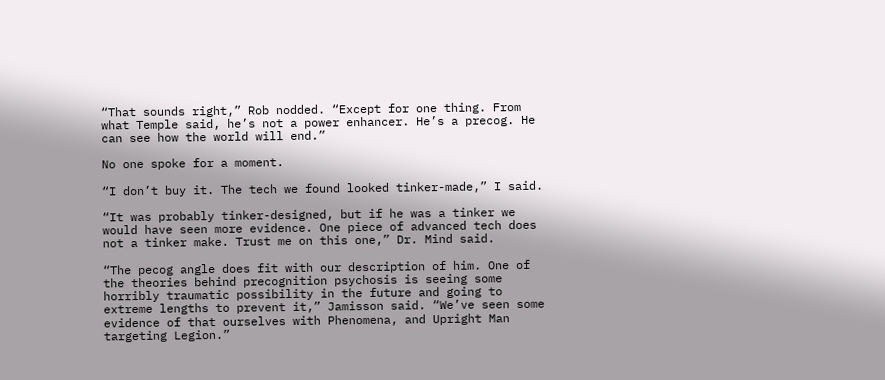“That sounds right,” Rob nodded. “Except for one thing. From what Temple said, he’s not a power enhancer. He’s a precog. He can see how the world will end.”

No one spoke for a moment.

“I don’t buy it. The tech we found looked tinker-made,” I said.

“It was probably tinker-designed, but if he was a tinker we would have seen more evidence. One piece of advanced tech does not a tinker make. Trust me on this one,” Dr. Mind said.

“The pecog angle does fit with our description of him. One of the theories behind precognition psychosis is seeing some horribly traumatic possibility in the future and going to extreme lengths to prevent it,” Jamisson said. “We’ve seen some evidence of that ourselves with Phenomena, and Upright Man targeting Legion.”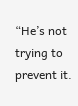“He’s not trying to prevent it.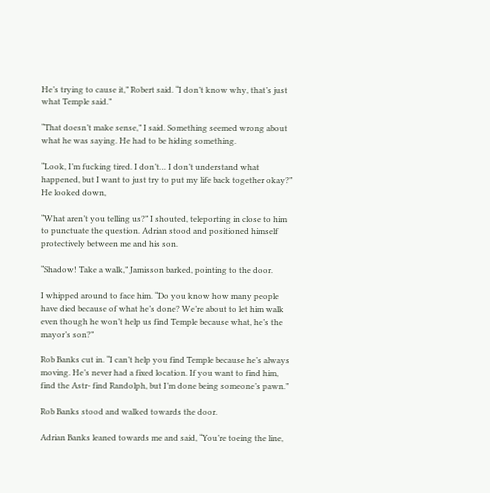He’s trying to cause it,” Robert said. “I don’t know why, that’s just what Temple said.”

“That doesn’t make sense,” I said. Something seemed wrong about what he was saying. He had to be hiding something.

“Look, I’m fucking tired. I don’t… I don’t understand what happened, but I want to just try to put my life back together okay?” He looked down,

“What aren’t you telling us?” I shouted, teleporting in close to him to punctuate the question. Adrian stood and positioned himself protectively between me and his son.

“Shadow! Take a walk,” Jamisson barked, pointing to the door.

I whipped around to face him. “Do you know how many people have died because of what he’s done? We’re about to let him walk even though he won’t help us find Temple because what, he’s the mayor’s son?”

Rob Banks cut in. “I can’t help you find Temple because he’s always moving. He’s never had a fixed location. If you want to find him, find the Astr- find Randolph, but I’m done being someone’s pawn.”

Rob Banks stood and walked towards the door.

Adrian Banks leaned towards me and said, “You’re toeing the line,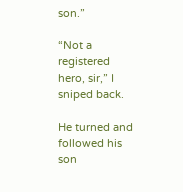son.”

“Not a registered hero, sir,” I sniped back.

He turned and followed his son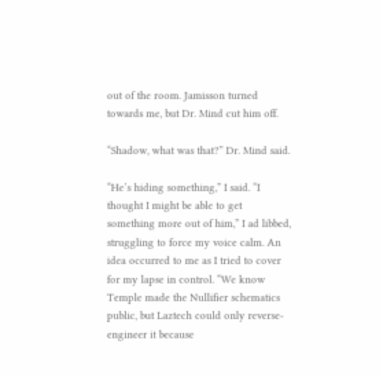out of the room. Jamisson turned towards me, but Dr. Mind cut him off.

“Shadow, what was that?” Dr. Mind said.

“He’s hiding something,” I said. “I thought I might be able to get something more out of him,” I ad libbed, struggling to force my voice calm. An idea occurred to me as I tried to cover for my lapse in control. “We know Temple made the Nullifier schematics public, but Laztech could only reverse-engineer it because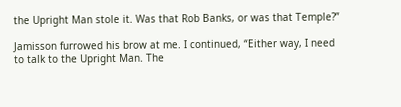the Upright Man stole it. Was that Rob Banks, or was that Temple?”

Jamisson furrowed his brow at me. I continued, “Either way, I need to talk to the Upright Man. The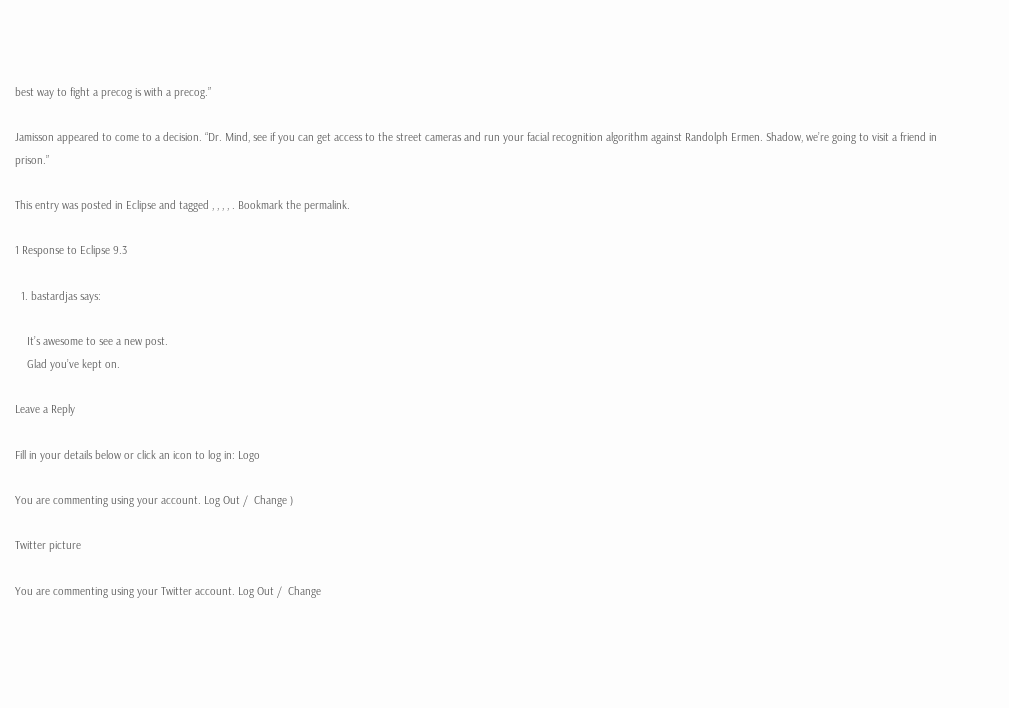best way to fight a precog is with a precog.”

Jamisson appeared to come to a decision. “Dr. Mind, see if you can get access to the street cameras and run your facial recognition algorithm against Randolph Ermen. Shadow, we’re going to visit a friend in prison.”

This entry was posted in Eclipse and tagged , , , , . Bookmark the permalink.

1 Response to Eclipse 9.3

  1. bastardjas says:

    It’s awesome to see a new post.
    Glad you’ve kept on.

Leave a Reply

Fill in your details below or click an icon to log in: Logo

You are commenting using your account. Log Out /  Change )

Twitter picture

You are commenting using your Twitter account. Log Out /  Change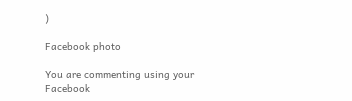)

Facebook photo

You are commenting using your Facebook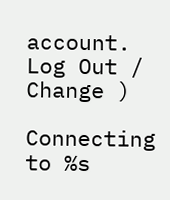account. Log Out /  Change )

Connecting to %s